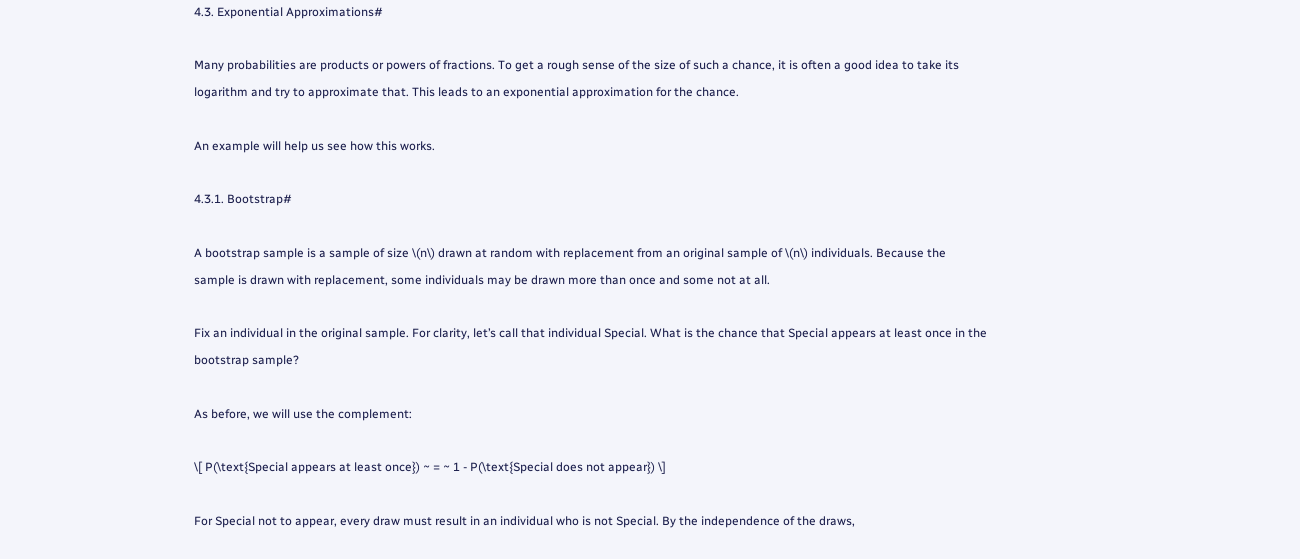4.3. Exponential Approximations#

Many probabilities are products or powers of fractions. To get a rough sense of the size of such a chance, it is often a good idea to take its logarithm and try to approximate that. This leads to an exponential approximation for the chance.

An example will help us see how this works.

4.3.1. Bootstrap#

A bootstrap sample is a sample of size \(n\) drawn at random with replacement from an original sample of \(n\) individuals. Because the sample is drawn with replacement, some individuals may be drawn more than once and some not at all.

Fix an individual in the original sample. For clarity, let’s call that individual Special. What is the chance that Special appears at least once in the bootstrap sample?

As before, we will use the complement:

\[ P(\text{Special appears at least once}) ~ = ~ 1 - P(\text{Special does not appear}) \]

For Special not to appear, every draw must result in an individual who is not Special. By the independence of the draws,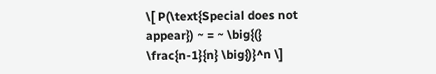\[ P(\text{Special does not appear}) ~ = ~ \big{(} \frac{n-1}{n} \big{)}^n \]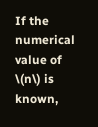If the numerical value of \(n\) is known,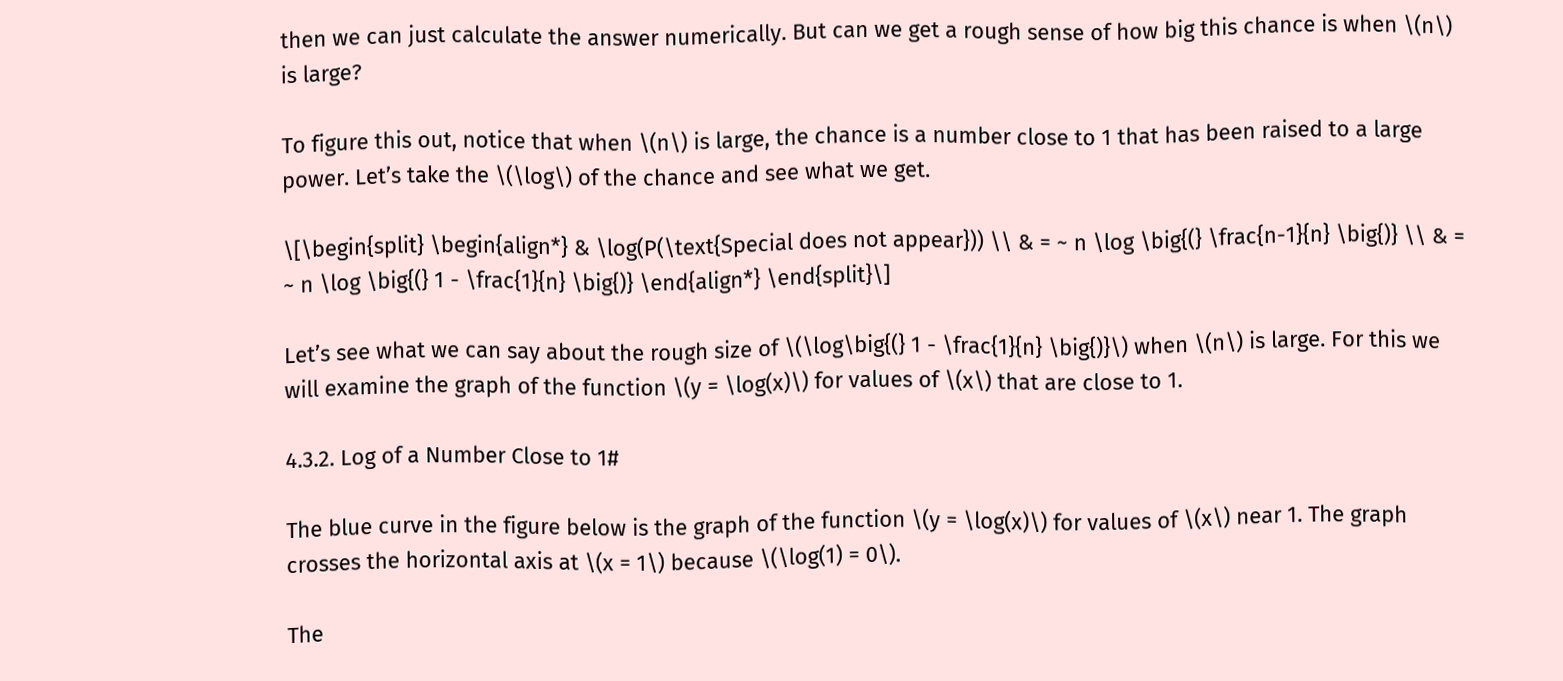then we can just calculate the answer numerically. But can we get a rough sense of how big this chance is when \(n\) is large?

To figure this out, notice that when \(n\) is large, the chance is a number close to 1 that has been raised to a large power. Let’s take the \(\log\) of the chance and see what we get.

\[\begin{split} \begin{align*} & \log(P(\text{Special does not appear})) \\ & = ~ n \log \big{(} \frac{n-1}{n} \big{)} \\ & = ~ n \log \big{(} 1 - \frac{1}{n} \big{)} \end{align*} \end{split}\]

Let’s see what we can say about the rough size of \(\log\big{(} 1 - \frac{1}{n} \big{)}\) when \(n\) is large. For this we will examine the graph of the function \(y = \log(x)\) for values of \(x\) that are close to 1.

4.3.2. Log of a Number Close to 1#

The blue curve in the figure below is the graph of the function \(y = \log(x)\) for values of \(x\) near 1. The graph crosses the horizontal axis at \(x = 1\) because \(\log(1) = 0\).

The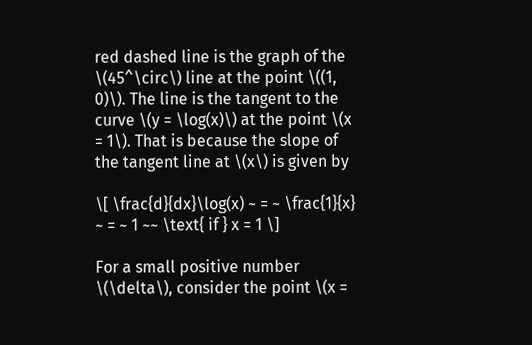red dashed line is the graph of the \(45^\circ\) line at the point \((1, 0)\). The line is the tangent to the curve \(y = \log(x)\) at the point \(x = 1\). That is because the slope of the tangent line at \(x\) is given by

\[ \frac{d}{dx}\log(x) ~ = ~ \frac{1}{x} ~ = ~ 1 ~~ \text{ if } x = 1 \]

For a small positive number \(\delta\), consider the point \(x =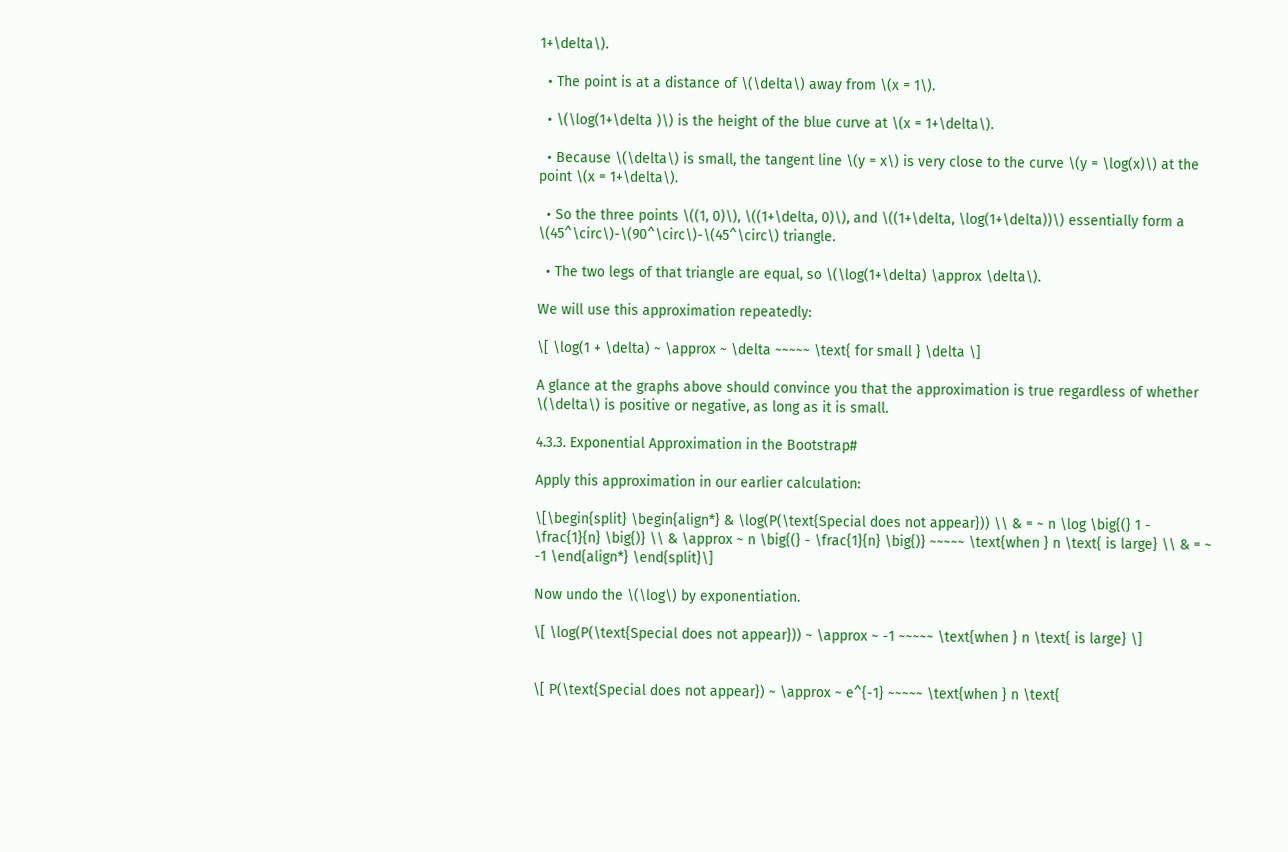1+\delta\).

  • The point is at a distance of \(\delta\) away from \(x = 1\).

  • \(\log(1+\delta )\) is the height of the blue curve at \(x = 1+\delta\).

  • Because \(\delta\) is small, the tangent line \(y = x\) is very close to the curve \(y = \log(x)\) at the point \(x = 1+\delta\).

  • So the three points \((1, 0)\), \((1+\delta, 0)\), and \((1+\delta, \log(1+\delta))\) essentially form a \(45^\circ\)-\(90^\circ\)-\(45^\circ\) triangle.

  • The two legs of that triangle are equal, so \(\log(1+\delta) \approx \delta\).

We will use this approximation repeatedly:

\[ \log(1 + \delta) ~ \approx ~ \delta ~~~~~ \text{ for small } \delta \]

A glance at the graphs above should convince you that the approximation is true regardless of whether \(\delta\) is positive or negative, as long as it is small.

4.3.3. Exponential Approximation in the Bootstrap#

Apply this approximation in our earlier calculation:

\[\begin{split} \begin{align*} & \log(P(\text{Special does not appear})) \\ & = ~ n \log \big{(} 1 - \frac{1}{n} \big{)} \\ & \approx ~ n \big{(} - \frac{1}{n} \big{)} ~~~~~ \text{when } n \text{ is large} \\ & = ~ -1 \end{align*} \end{split}\]

Now undo the \(\log\) by exponentiation.

\[ \log(P(\text{Special does not appear})) ~ \approx ~ -1 ~~~~~ \text{when } n \text{ is large} \]


\[ P(\text{Special does not appear}) ~ \approx ~ e^{-1} ~~~~~ \text{when } n \text{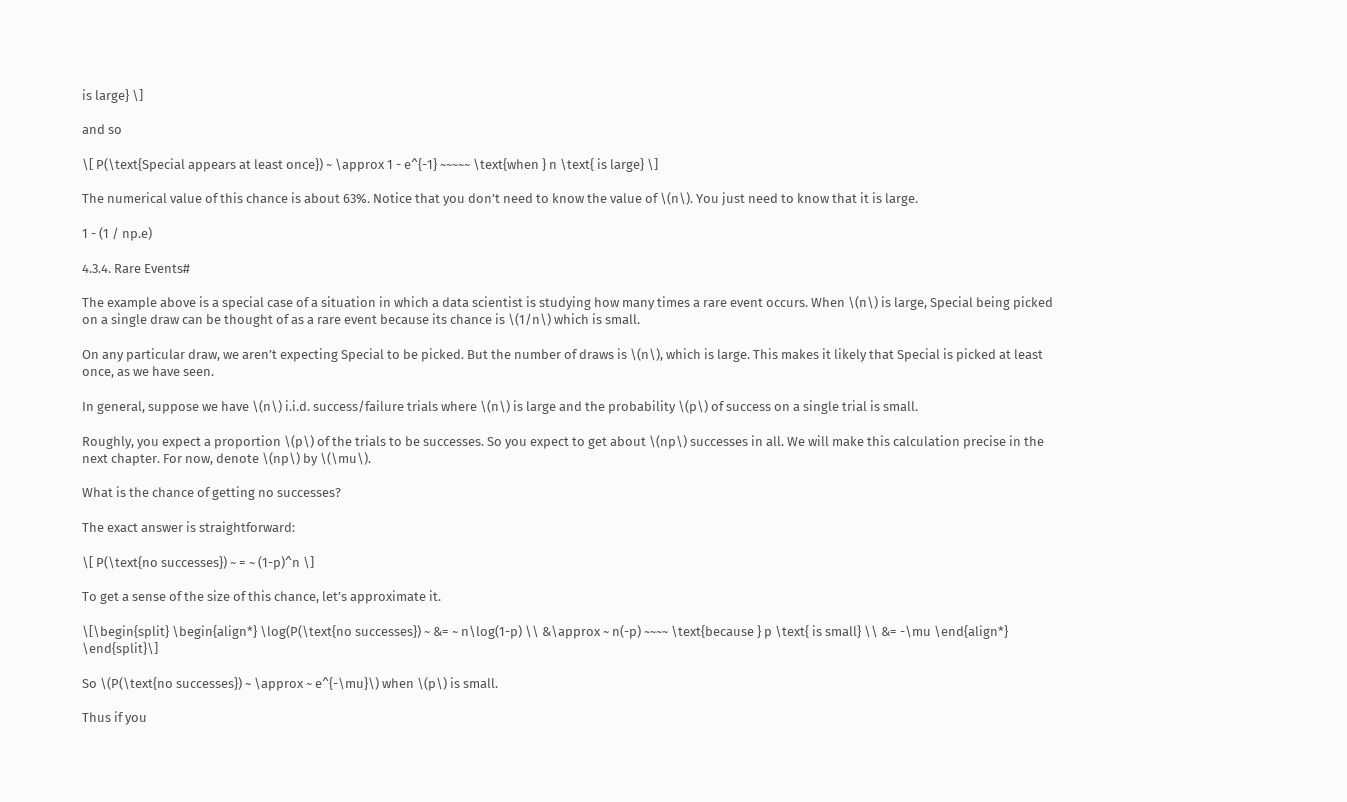is large} \]

and so

\[ P(\text{Special appears at least once}) ~ \approx 1 - e^{-1} ~~~~~ \text{when } n \text{ is large} \]

The numerical value of this chance is about 63%. Notice that you don’t need to know the value of \(n\). You just need to know that it is large.

1 - (1 / np.e)

4.3.4. Rare Events#

The example above is a special case of a situation in which a data scientist is studying how many times a rare event occurs. When \(n\) is large, Special being picked on a single draw can be thought of as a rare event because its chance is \(1/n\) which is small.

On any particular draw, we aren’t expecting Special to be picked. But the number of draws is \(n\), which is large. This makes it likely that Special is picked at least once, as we have seen.

In general, suppose we have \(n\) i.i.d. success/failure trials where \(n\) is large and the probability \(p\) of success on a single trial is small.

Roughly, you expect a proportion \(p\) of the trials to be successes. So you expect to get about \(np\) successes in all. We will make this calculation precise in the next chapter. For now, denote \(np\) by \(\mu\).

What is the chance of getting no successes?

The exact answer is straightforward:

\[ P(\text{no successes}) ~ = ~ (1-p)^n \]

To get a sense of the size of this chance, let’s approximate it.

\[\begin{split} \begin{align*} \log(P(\text{no successes}) ~ &= ~ n\log(1-p) \\ &\approx ~ n(-p) ~~~~ \text{because } p \text{ is small} \\ &= -\mu \end{align*} \end{split}\]

So \(P(\text{no successes}) ~ \approx ~ e^{-\mu}\) when \(p\) is small.

Thus if you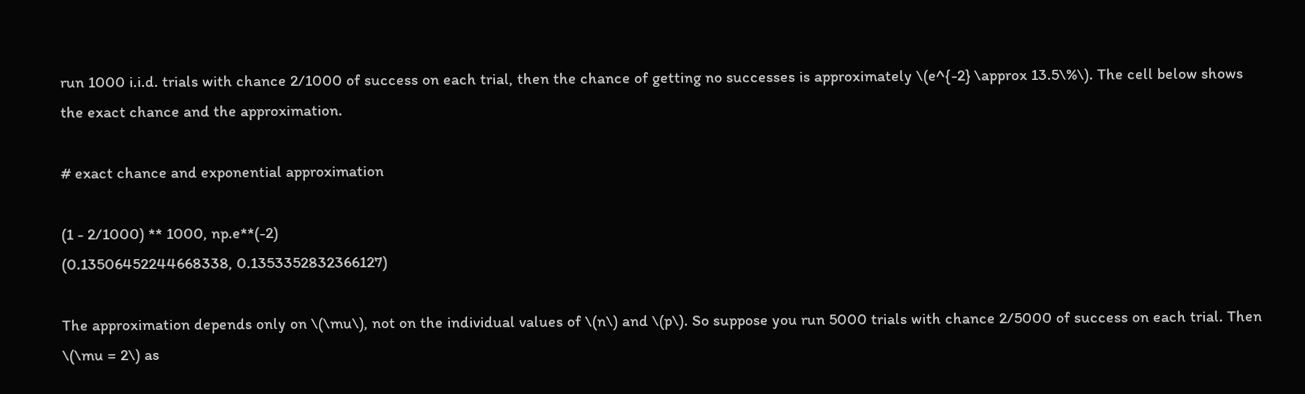run 1000 i.i.d. trials with chance 2/1000 of success on each trial, then the chance of getting no successes is approximately \(e^{-2} \approx 13.5\%\). The cell below shows the exact chance and the approximation.

# exact chance and exponential approximation

(1 - 2/1000) ** 1000, np.e**(-2)
(0.13506452244668338, 0.1353352832366127)

The approximation depends only on \(\mu\), not on the individual values of \(n\) and \(p\). So suppose you run 5000 trials with chance 2/5000 of success on each trial. Then \(\mu = 2\) as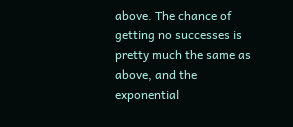above. The chance of getting no successes is pretty much the same as above, and the exponential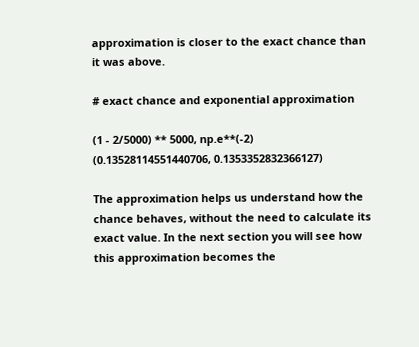approximation is closer to the exact chance than it was above.

# exact chance and exponential approximation

(1 - 2/5000) ** 5000, np.e**(-2)
(0.13528114551440706, 0.1353352832366127)

The approximation helps us understand how the chance behaves, without the need to calculate its exact value. In the next section you will see how this approximation becomes the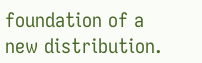foundation of a new distribution.